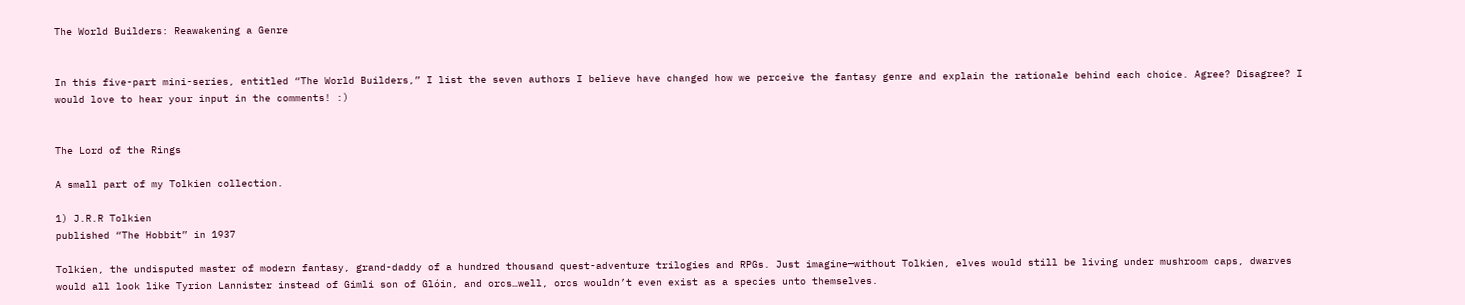The World Builders: Reawakening a Genre


In this five-part mini-series, entitled “The World Builders,” I list the seven authors I believe have changed how we perceive the fantasy genre and explain the rationale behind each choice. Agree? Disagree? I would love to hear your input in the comments! :)


The Lord of the Rings

A small part of my Tolkien collection.

1) J.R.R Tolkien
published “The Hobbit” in 1937

Tolkien, the undisputed master of modern fantasy, grand-daddy of a hundred thousand quest-adventure trilogies and RPGs. Just imagine—without Tolkien, elves would still be living under mushroom caps, dwarves would all look like Tyrion Lannister instead of Gimli son of Glóin, and orcs…well, orcs wouldn’t even exist as a species unto themselves.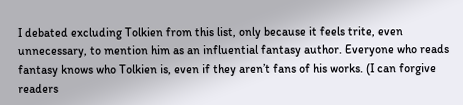I debated excluding Tolkien from this list, only because it feels trite, even unnecessary, to mention him as an influential fantasy author. Everyone who reads fantasy knows who Tolkien is, even if they aren’t fans of his works. (I can forgive readers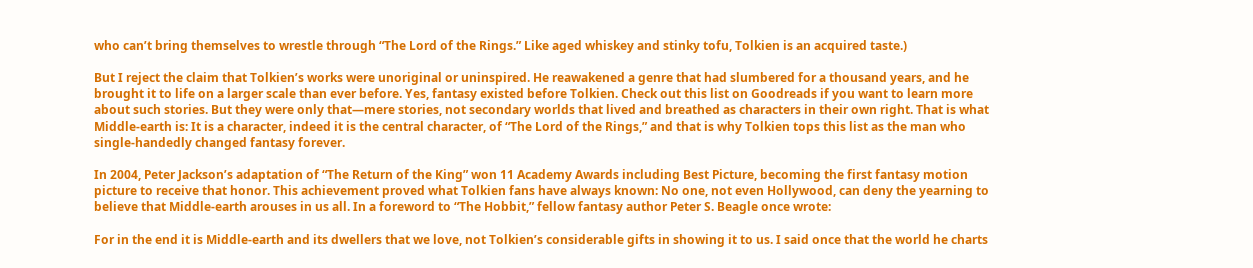who can’t bring themselves to wrestle through “The Lord of the Rings.” Like aged whiskey and stinky tofu, Tolkien is an acquired taste.)

But I reject the claim that Tolkien’s works were unoriginal or uninspired. He reawakened a genre that had slumbered for a thousand years, and he brought it to life on a larger scale than ever before. Yes, fantasy existed before Tolkien. Check out this list on Goodreads if you want to learn more about such stories. But they were only that—mere stories, not secondary worlds that lived and breathed as characters in their own right. That is what Middle-earth is: It is a character, indeed it is the central character, of “The Lord of the Rings,” and that is why Tolkien tops this list as the man who single-handedly changed fantasy forever.

In 2004, Peter Jackson’s adaptation of “The Return of the King” won 11 Academy Awards including Best Picture, becoming the first fantasy motion picture to receive that honor. This achievement proved what Tolkien fans have always known: No one, not even Hollywood, can deny the yearning to believe that Middle-earth arouses in us all. In a foreword to “The Hobbit,” fellow fantasy author Peter S. Beagle once wrote:

For in the end it is Middle-earth and its dwellers that we love, not Tolkien’s considerable gifts in showing it to us. I said once that the world he charts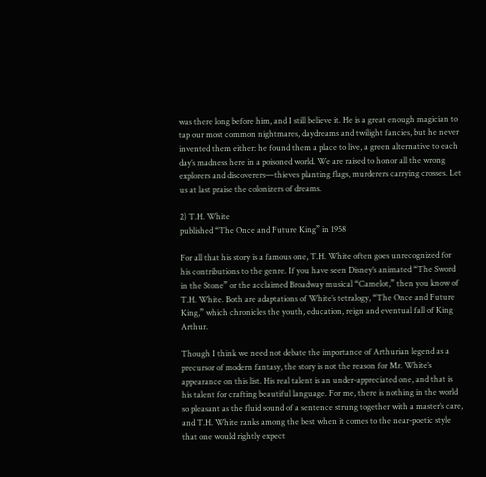was there long before him, and I still believe it. He is a great enough magician to tap our most common nightmares, daydreams and twilight fancies, but he never invented them either: he found them a place to live, a green alternative to each day’s madness here in a poisoned world. We are raised to honor all the wrong explorers and discoverers—thieves planting flags, murderers carrying crosses. Let us at last praise the colonizers of dreams.

2) T.H. White
published “The Once and Future King” in 1958

For all that his story is a famous one, T.H. White often goes unrecognized for his contributions to the genre. If you have seen Disney’s animated “The Sword in the Stone” or the acclaimed Broadway musical “Camelot,” then you know of T.H. White. Both are adaptations of White’s tetralogy, “The Once and Future King,” which chronicles the youth, education, reign and eventual fall of King Arthur.

Though I think we need not debate the importance of Arthurian legend as a precursor of modern fantasy, the story is not the reason for Mr. White’s appearance on this list. His real talent is an under-appreciated one, and that is his talent for crafting beautiful language. For me, there is nothing in the world so pleasant as the fluid sound of a sentence strung together with a master’s care, and T.H. White ranks among the best when it comes to the near-poetic style that one would rightly expect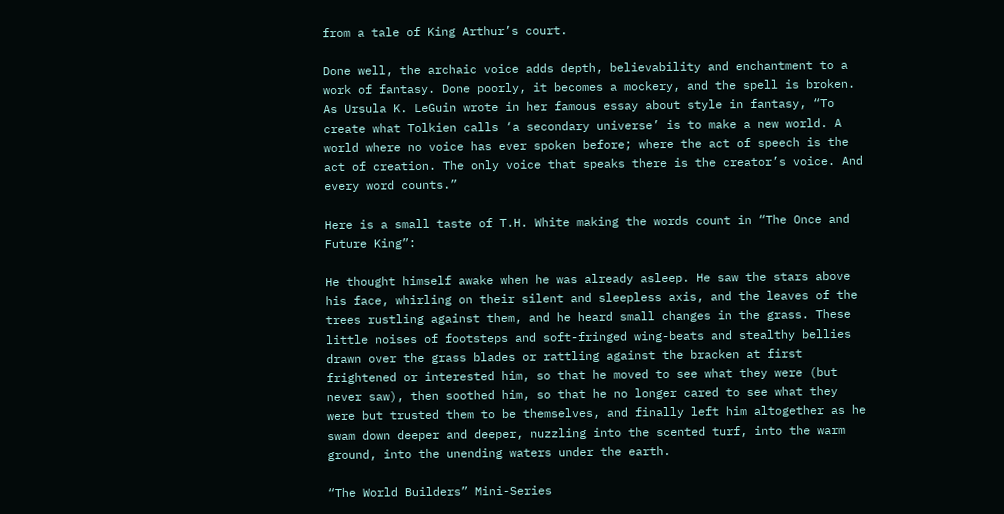from a tale of King Arthur’s court.

Done well, the archaic voice adds depth, believability and enchantment to a work of fantasy. Done poorly, it becomes a mockery, and the spell is broken. As Ursula K. LeGuin wrote in her famous essay about style in fantasy, “To create what Tolkien calls ‘a secondary universe’ is to make a new world. A world where no voice has ever spoken before; where the act of speech is the act of creation. The only voice that speaks there is the creator’s voice. And every word counts.”

Here is a small taste of T.H. White making the words count in “The Once and Future King”:

He thought himself awake when he was already asleep. He saw the stars above his face, whirling on their silent and sleepless axis, and the leaves of the trees rustling against them, and he heard small changes in the grass. These little noises of footsteps and soft-fringed wing-beats and stealthy bellies drawn over the grass blades or rattling against the bracken at first frightened or interested him, so that he moved to see what they were (but never saw), then soothed him, so that he no longer cared to see what they were but trusted them to be themselves, and finally left him altogether as he swam down deeper and deeper, nuzzling into the scented turf, into the warm ground, into the unending waters under the earth.

“The World Builders” Mini-Series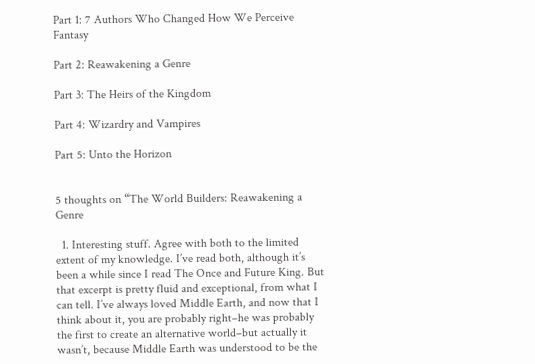Part 1: 7 Authors Who Changed How We Perceive Fantasy

Part 2: Reawakening a Genre

Part 3: The Heirs of the Kingdom

Part 4: Wizardry and Vampires

Part 5: Unto the Horizon


5 thoughts on “The World Builders: Reawakening a Genre

  1. Interesting stuff. Agree with both to the limited extent of my knowledge. I’ve read both, although it’s been a while since I read The Once and Future King. But that excerpt is pretty fluid and exceptional, from what I can tell. I’ve always loved Middle Earth, and now that I think about it, you are probably right–he was probably the first to create an alternative world–but actually it wasn’t, because Middle Earth was understood to be the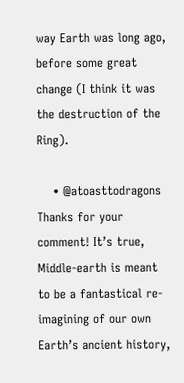way Earth was long ago, before some great change (I think it was the destruction of the Ring).

    • @atoasttodragons Thanks for your comment! It’s true, Middle-earth is meant to be a fantastical re-imagining of our own Earth’s ancient history,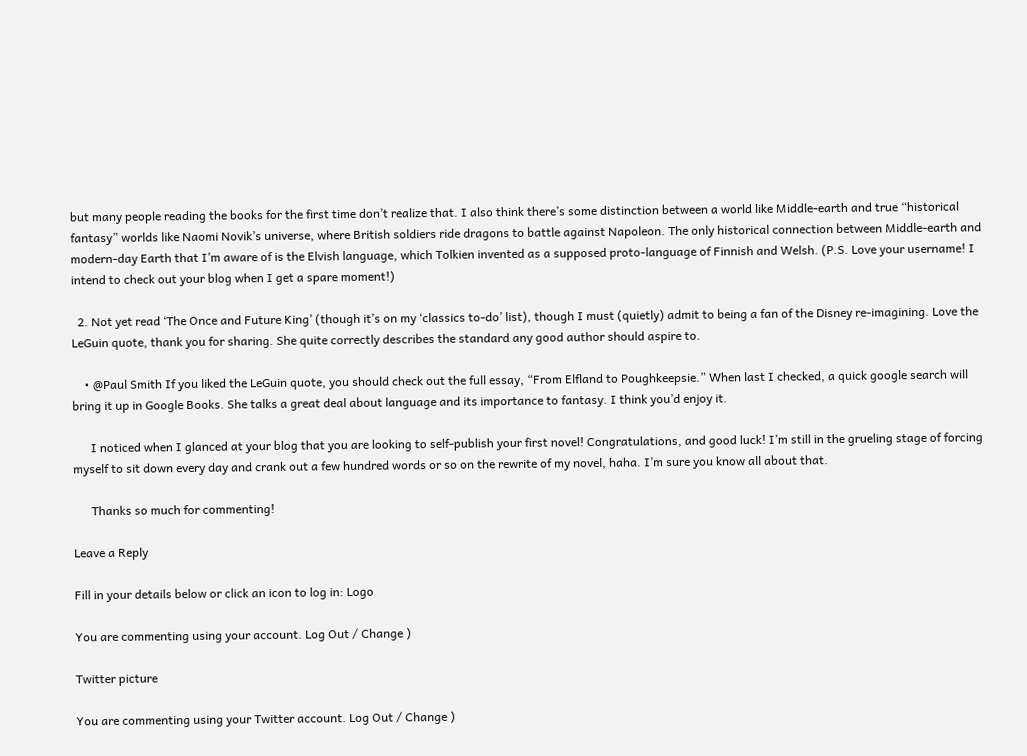but many people reading the books for the first time don’t realize that. I also think there’s some distinction between a world like Middle-earth and true “historical fantasy” worlds like Naomi Novik’s universe, where British soldiers ride dragons to battle against Napoleon. The only historical connection between Middle-earth and modern-day Earth that I’m aware of is the Elvish language, which Tolkien invented as a supposed proto-language of Finnish and Welsh. (P.S. Love your username! I intend to check out your blog when I get a spare moment!)

  2. Not yet read ‘The Once and Future King’ (though it’s on my ‘classics to-do’ list), though I must (quietly) admit to being a fan of the Disney re-imagining. Love the LeGuin quote, thank you for sharing. She quite correctly describes the standard any good author should aspire to.

    • @Paul Smith If you liked the LeGuin quote, you should check out the full essay, “From Elfland to Poughkeepsie.” When last I checked, a quick google search will bring it up in Google Books. She talks a great deal about language and its importance to fantasy. I think you’d enjoy it.

      I noticed when I glanced at your blog that you are looking to self-publish your first novel! Congratulations, and good luck! I’m still in the grueling stage of forcing myself to sit down every day and crank out a few hundred words or so on the rewrite of my novel, haha. I’m sure you know all about that.

      Thanks so much for commenting!

Leave a Reply

Fill in your details below or click an icon to log in: Logo

You are commenting using your account. Log Out / Change )

Twitter picture

You are commenting using your Twitter account. Log Out / Change )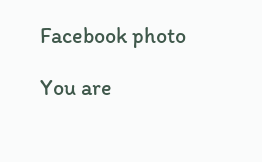Facebook photo

You are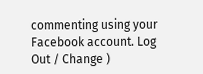commenting using your Facebook account. Log Out / Change )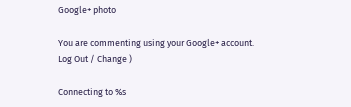Google+ photo

You are commenting using your Google+ account. Log Out / Change )

Connecting to %s